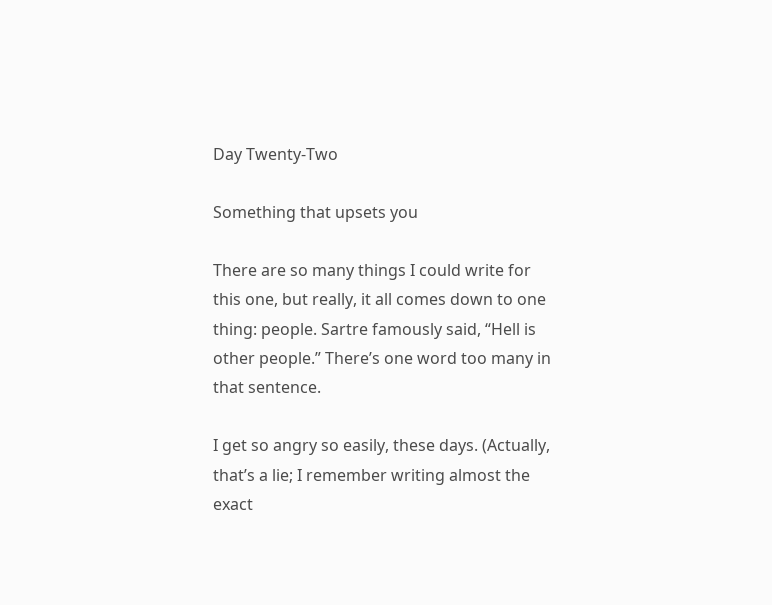Day Twenty-Two

Something that upsets you

There are so many things I could write for this one, but really, it all comes down to one thing: people. Sartre famously said, “Hell is other people.” There’s one word too many in that sentence.

I get so angry so easily, these days. (Actually, that’s a lie; I remember writing almost the exact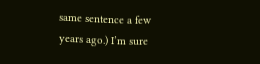same sentence a few years ago.) I’m sure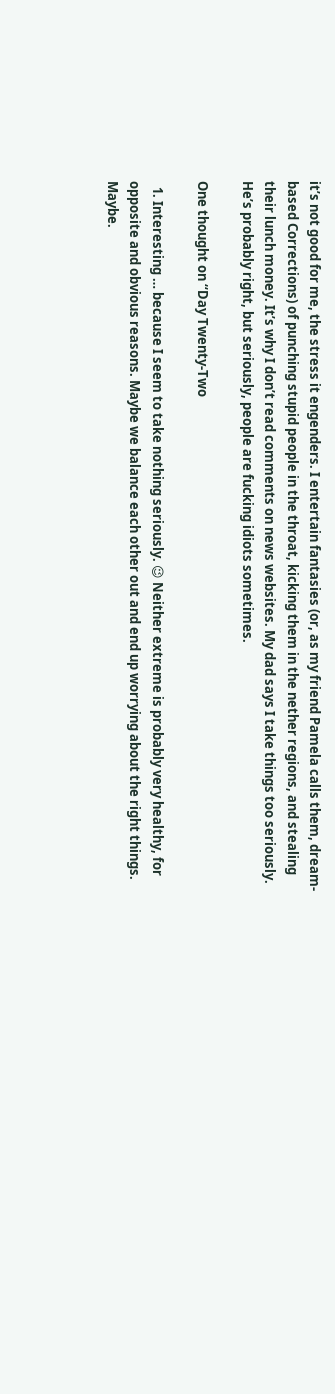it’s not good for me, the stress it engenders. I entertain fantasies (or, as my friend Pamela calls them, dream-based Corrections) of punching stupid people in the throat, kicking them in the nether regions, and stealing their lunch money. It’s why I don’t read comments on news websites. My dad says I take things too seriously. He’s probably right, but seriously, people are fucking idiots sometimes.

One thought on “Day Twenty-Two

  1. Interesting … because I seem to take nothing seriously. 😉 Neither extreme is probably very healthy, for opposite and obvious reasons. Maybe we balance each other out and end up worrying about the right things. Maybe.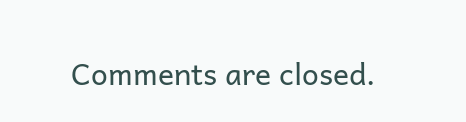Comments are closed.